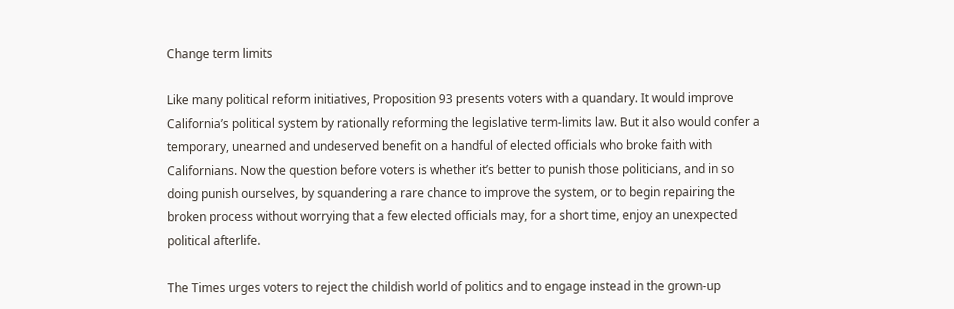Change term limits

Like many political reform initiatives, Proposition 93 presents voters with a quandary. It would improve California’s political system by rationally reforming the legislative term-limits law. But it also would confer a temporary, unearned and undeserved benefit on a handful of elected officials who broke faith with Californians. Now the question before voters is whether it’s better to punish those politicians, and in so doing punish ourselves, by squandering a rare chance to improve the system, or to begin repairing the broken process without worrying that a few elected officials may, for a short time, enjoy an unexpected political afterlife.

The Times urges voters to reject the childish world of politics and to engage instead in the grown-up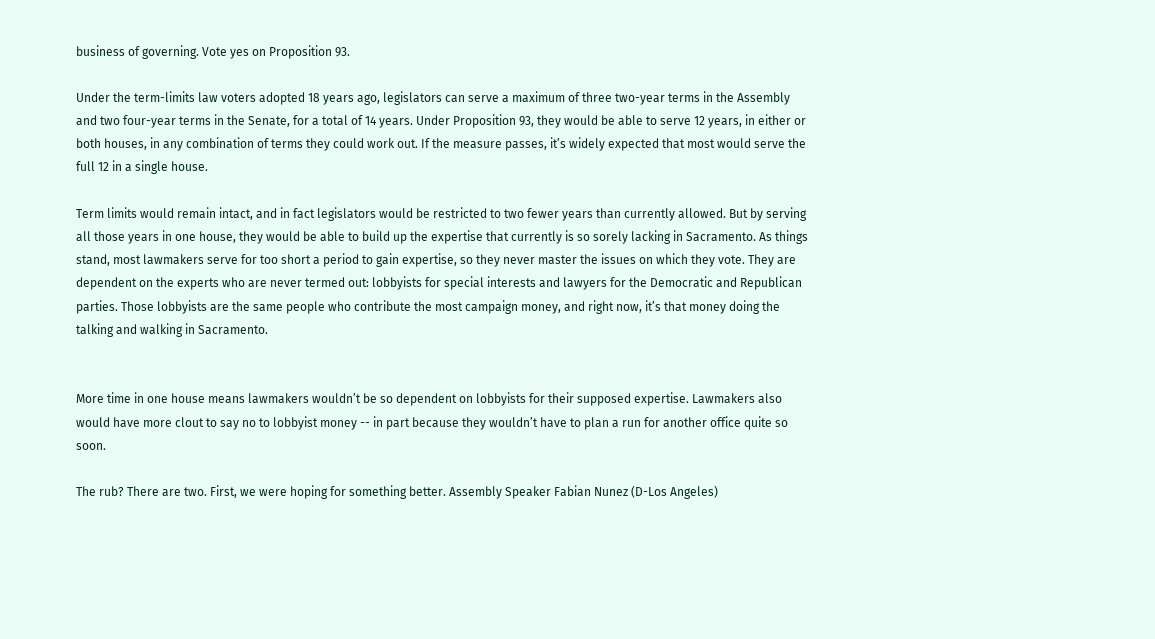business of governing. Vote yes on Proposition 93.

Under the term-limits law voters adopted 18 years ago, legislators can serve a maximum of three two-year terms in the Assembly and two four-year terms in the Senate, for a total of 14 years. Under Proposition 93, they would be able to serve 12 years, in either or both houses, in any combination of terms they could work out. If the measure passes, it’s widely expected that most would serve the full 12 in a single house.

Term limits would remain intact, and in fact legislators would be restricted to two fewer years than currently allowed. But by serving all those years in one house, they would be able to build up the expertise that currently is so sorely lacking in Sacramento. As things stand, most lawmakers serve for too short a period to gain expertise, so they never master the issues on which they vote. They are dependent on the experts who are never termed out: lobbyists for special interests and lawyers for the Democratic and Republican parties. Those lobbyists are the same people who contribute the most campaign money, and right now, it’s that money doing the talking and walking in Sacramento.


More time in one house means lawmakers wouldn’t be so dependent on lobbyists for their supposed expertise. Lawmakers also would have more clout to say no to lobbyist money -- in part because they wouldn’t have to plan a run for another office quite so soon.

The rub? There are two. First, we were hoping for something better. Assembly Speaker Fabian Nunez (D-Los Angeles)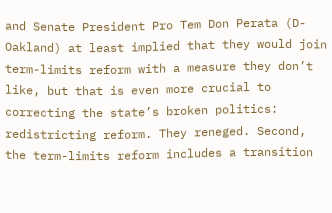and Senate President Pro Tem Don Perata (D-Oakland) at least implied that they would join term-limits reform with a measure they don’t like, but that is even more crucial to correcting the state’s broken politics: redistricting reform. They reneged. Second, the term-limits reform includes a transition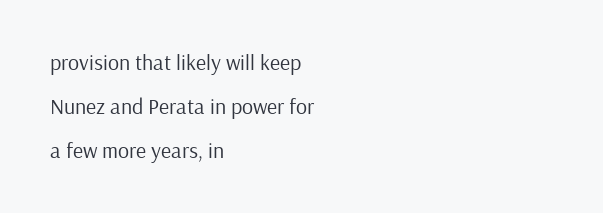provision that likely will keep Nunez and Perata in power for a few more years, in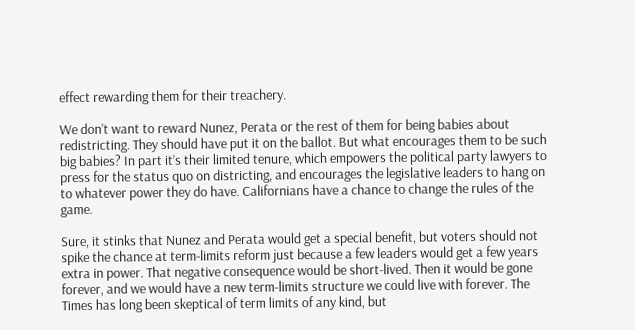effect rewarding them for their treachery.

We don’t want to reward Nunez, Perata or the rest of them for being babies about redistricting. They should have put it on the ballot. But what encourages them to be such big babies? In part it’s their limited tenure, which empowers the political party lawyers to press for the status quo on districting, and encourages the legislative leaders to hang on to whatever power they do have. Californians have a chance to change the rules of the game.

Sure, it stinks that Nunez and Perata would get a special benefit, but voters should not spike the chance at term-limits reform just because a few leaders would get a few years extra in power. That negative consequence would be short-lived. Then it would be gone forever, and we would have a new term-limits structure we could live with forever. The Times has long been skeptical of term limits of any kind, but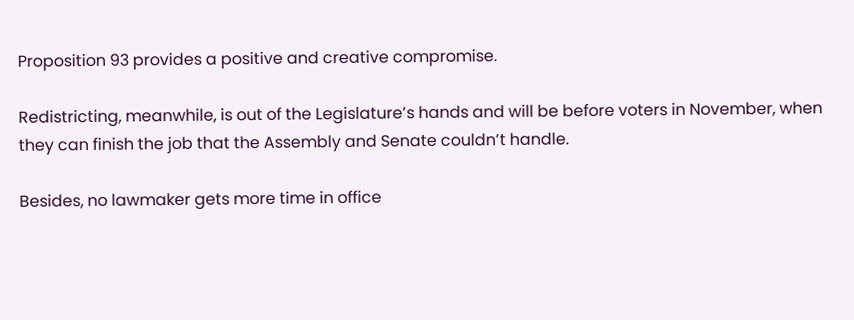Proposition 93 provides a positive and creative compromise.

Redistricting, meanwhile, is out of the Legislature’s hands and will be before voters in November, when they can finish the job that the Assembly and Senate couldn’t handle.

Besides, no lawmaker gets more time in office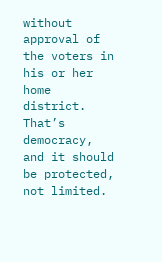without approval of the voters in his or her home district. That’s democracy, and it should be protected, not limited.